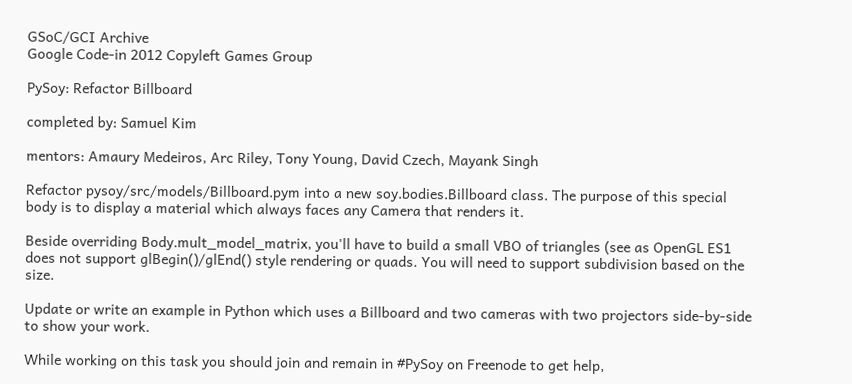GSoC/GCI Archive
Google Code-in 2012 Copyleft Games Group

PySoy: Refactor Billboard

completed by: Samuel Kim

mentors: Amaury Medeiros, Arc Riley, Tony Young, David Czech, Mayank Singh

Refactor pysoy/src/models/Billboard.pym into a new soy.bodies.Billboard class. The purpose of this special body is to display a material which always faces any Camera that renders it.

Beside overriding Body.mult_model_matrix, you'll have to build a small VBO of triangles (see as OpenGL ES1 does not support glBegin()/glEnd() style rendering or quads. You will need to support subdivision based on the size.

Update or write an example in Python which uses a Billboard and two cameras with two projectors side-by-side to show your work.

While working on this task you should join and remain in #PySoy on Freenode to get help,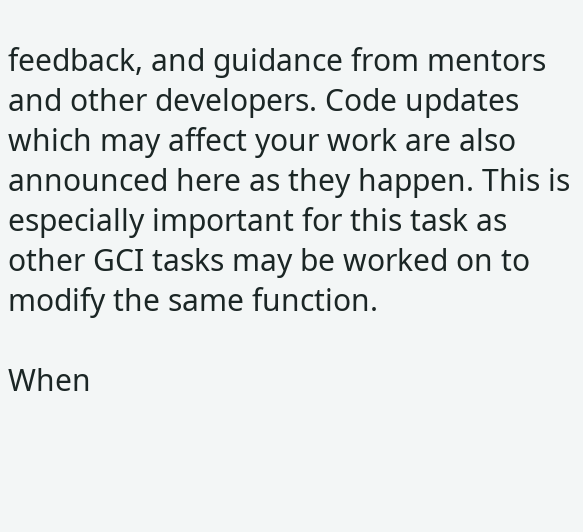feedback, and guidance from mentors and other developers. Code updates which may affect your work are also announced here as they happen. This is especially important for this task as other GCI tasks may be worked on to modify the same function.

When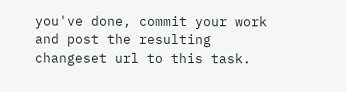you've done, commit your work and post the resulting changeset url to this task.